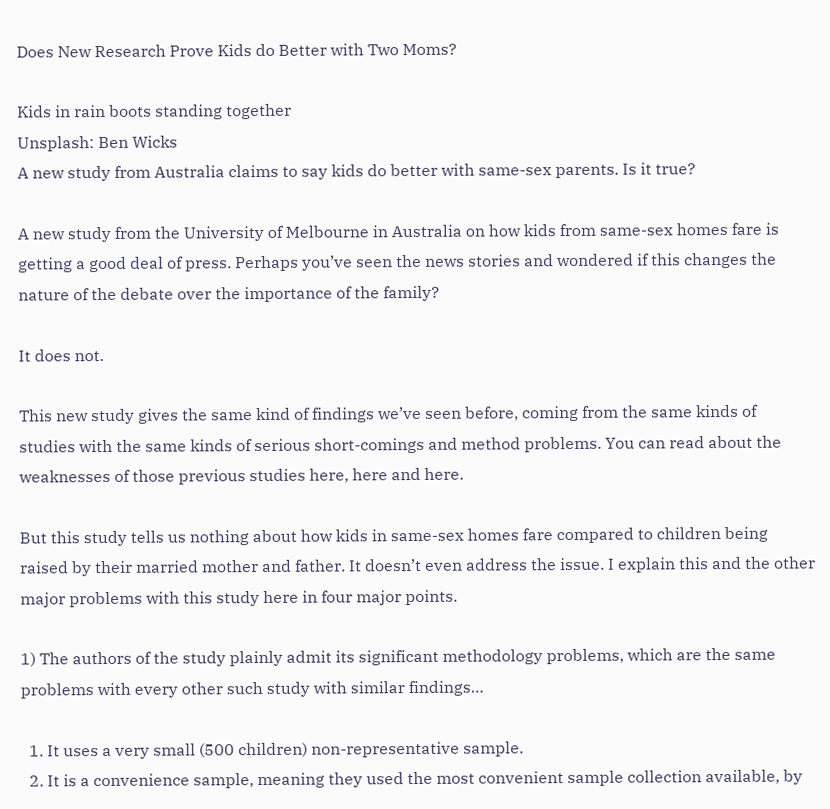Does New Research Prove Kids do Better with Two Moms?

Kids in rain boots standing together
Unsplash: Ben Wicks
A new study from Australia claims to say kids do better with same-sex parents. Is it true?

A new study from the University of Melbourne in Australia on how kids from same-sex homes fare is getting a good deal of press. Perhaps you’ve seen the news stories and wondered if this changes the nature of the debate over the importance of the family?

It does not.

This new study gives the same kind of findings we’ve seen before, coming from the same kinds of studies with the same kinds of serious short-comings and method problems. You can read about the weaknesses of those previous studies here, here and here.

But this study tells us nothing about how kids in same-sex homes fare compared to children being raised by their married mother and father. It doesn’t even address the issue. I explain this and the other major problems with this study here in four major points.

1) The authors of the study plainly admit its significant methodology problems, which are the same problems with every other such study with similar findings…

  1. It uses a very small (500 children) non-representative sample.
  2. It is a convenience sample, meaning they used the most convenient sample collection available, by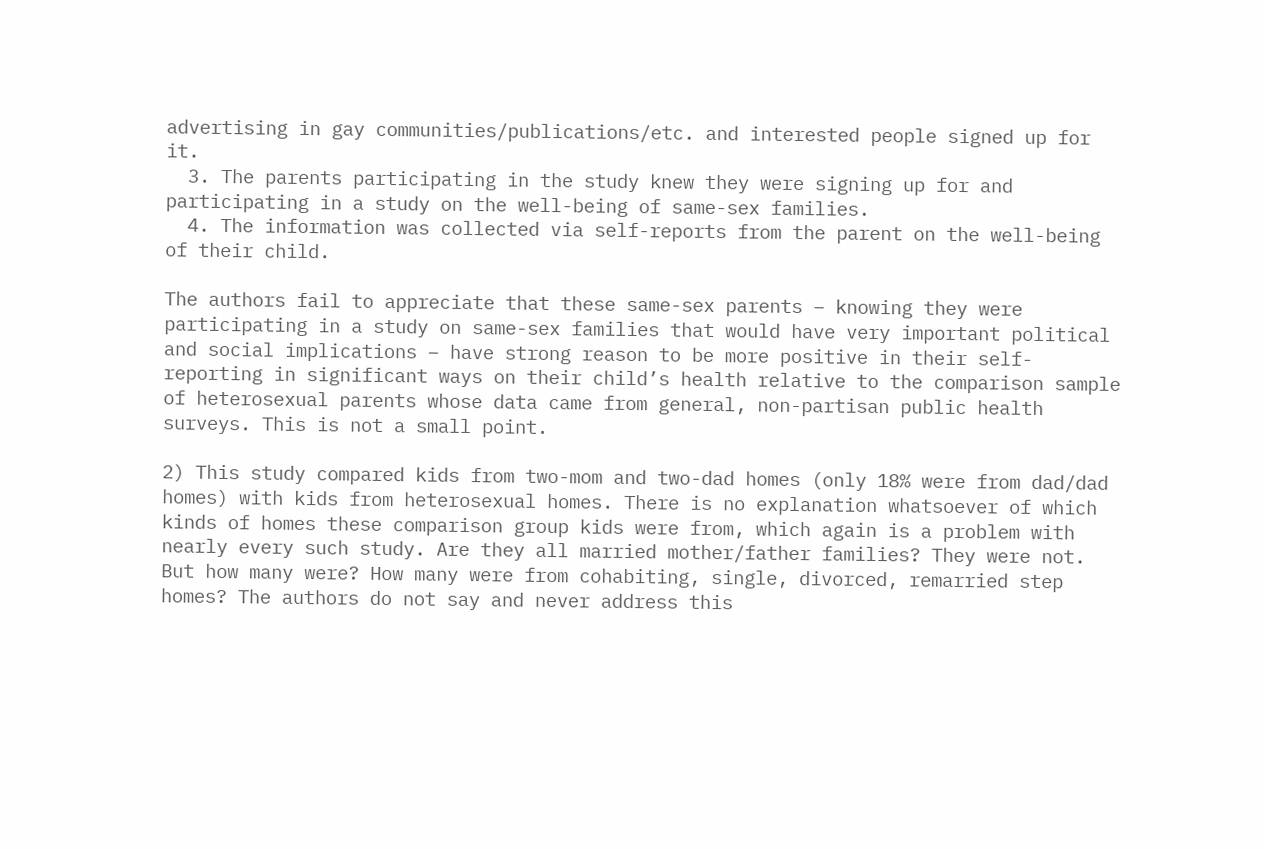advertising in gay communities/publications/etc. and interested people signed up for it.
  3. The parents participating in the study knew they were signing up for and participating in a study on the well-being of same-sex families.
  4. The information was collected via self-reports from the parent on the well-being of their child.

The authors fail to appreciate that these same-sex parents – knowing they were participating in a study on same-sex families that would have very important political and social implications – have strong reason to be more positive in their self-reporting in significant ways on their child’s health relative to the comparison sample of heterosexual parents whose data came from general, non-partisan public health surveys. This is not a small point.

2) This study compared kids from two-mom and two-dad homes (only 18% were from dad/dad homes) with kids from heterosexual homes. There is no explanation whatsoever of which kinds of homes these comparison group kids were from, which again is a problem with nearly every such study. Are they all married mother/father families? They were not.  But how many were? How many were from cohabiting, single, divorced, remarried step homes? The authors do not say and never address this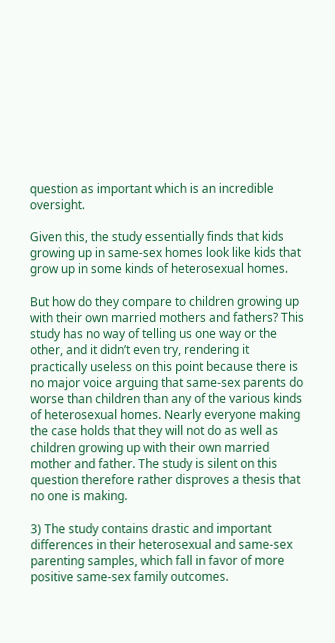question as important which is an incredible oversight.

Given this, the study essentially finds that kids growing up in same-sex homes look like kids that grow up in some kinds of heterosexual homes.

But how do they compare to children growing up with their own married mothers and fathers? This study has no way of telling us one way or the other, and it didn’t even try, rendering it practically useless on this point because there is no major voice arguing that same-sex parents do worse than children than any of the various kinds of heterosexual homes. Nearly everyone making the case holds that they will not do as well as children growing up with their own married mother and father. The study is silent on this question therefore rather disproves a thesis that no one is making.

3) The study contains drastic and important differences in their heterosexual and same-sex parenting samples, which fall in favor of more positive same-sex family outcomes.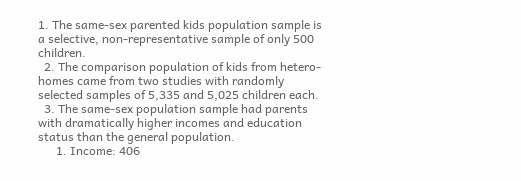1. The same-sex parented kids population sample is a selective, non-representative sample of only 500 children.
  2. The comparison population of kids from hetero-homes came from two studies with randomly selected samples of 5,335 and 5,025 children each.
  3. The same-sex population sample had parents with dramatically higher incomes and education status than the general population.
      1. Income: 406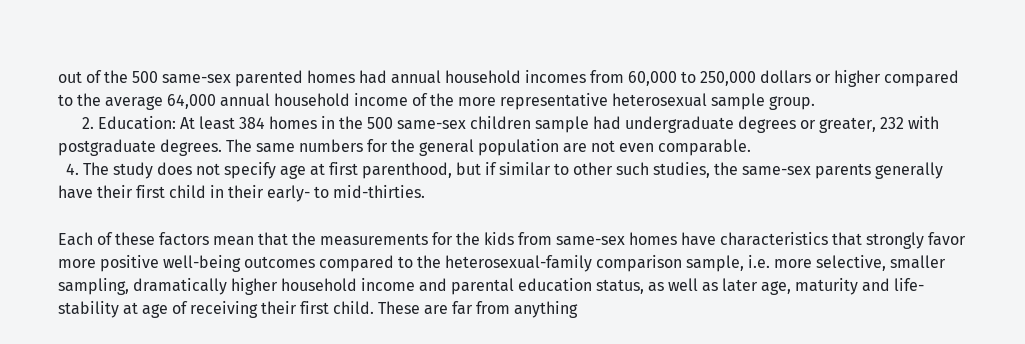out of the 500 same-sex parented homes had annual household incomes from 60,000 to 250,000 dollars or higher compared to the average 64,000 annual household income of the more representative heterosexual sample group.
      2. Education: At least 384 homes in the 500 same-sex children sample had undergraduate degrees or greater, 232 with postgraduate degrees. The same numbers for the general population are not even comparable.
  4. The study does not specify age at first parenthood, but if similar to other such studies, the same-sex parents generally have their first child in their early- to mid-thirties.

Each of these factors mean that the measurements for the kids from same-sex homes have characteristics that strongly favor more positive well-being outcomes compared to the heterosexual-family comparison sample, i.e. more selective, smaller sampling, dramatically higher household income and parental education status, as well as later age, maturity and life-stability at age of receiving their first child. These are far from anything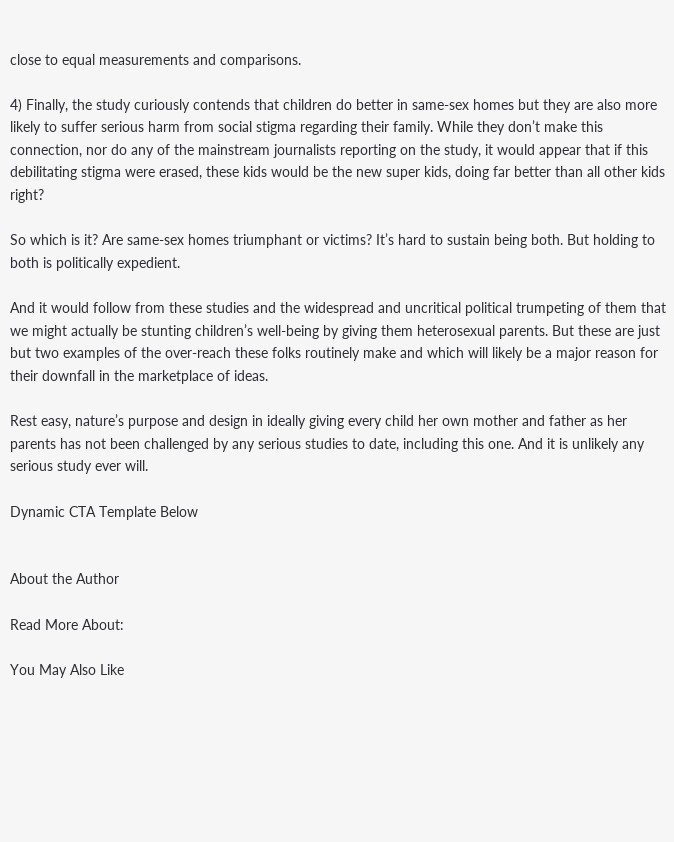close to equal measurements and comparisons.

4) Finally, the study curiously contends that children do better in same-sex homes but they are also more likely to suffer serious harm from social stigma regarding their family. While they don’t make this connection, nor do any of the mainstream journalists reporting on the study, it would appear that if this debilitating stigma were erased, these kids would be the new super kids, doing far better than all other kids right?

So which is it? Are same-sex homes triumphant or victims? It’s hard to sustain being both. But holding to both is politically expedient.

And it would follow from these studies and the widespread and uncritical political trumpeting of them that we might actually be stunting children’s well-being by giving them heterosexual parents. But these are just but two examples of the over-reach these folks routinely make and which will likely be a major reason for their downfall in the marketplace of ideas.

Rest easy, nature’s purpose and design in ideally giving every child her own mother and father as her parents has not been challenged by any serious studies to date, including this one. And it is unlikely any serious study ever will.

Dynamic CTA Template Below


About the Author

Read More About:

You May Also Like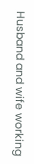Husband and wife working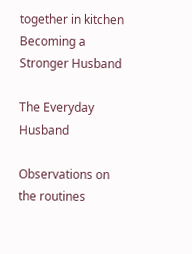together in kitchen
Becoming a Stronger Husband

The Everyday Husband

Observations on the routines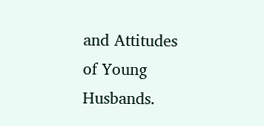and Attitudes of Young Husbands.